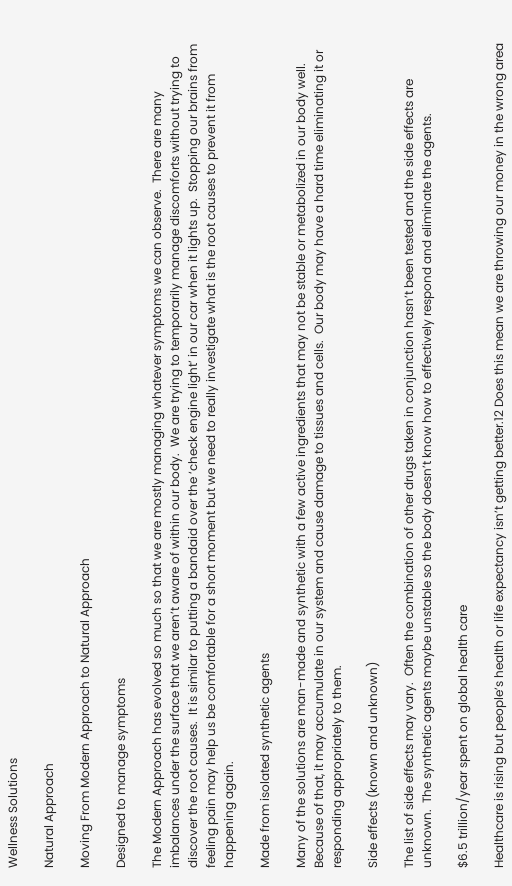Wellness Solutions

Natural Approach

Moving From Modern Approach to Natural Approach

Designed to manage symptoms

The Modern Approach has evolved so much so that we are mostly managing whatever symptoms we can observe.  There are many imbalances under the surface that we aren’t aware of within our body.  We are trying to temporarily manage discomforts without trying to discover the root causes.  It is similar to putting a bandaid over the ‘check engine light’ in our car when it lights up.  Stopping our brains from feeling pain may help us be comfortable for a short moment but we need to really investigate what is the root causes to prevent it from happening again.

Made from isolated synthetic agents

Many of the solutions are man-made and synthetic with a few active ingredients that may not be stable or metabolized in our body well.  Because of that, it may accumulate in our system and cause damage to tissues and cells.  Our body may have a hard time eliminating it or responding appropriately to them.

Side effects (known and unknown)

The list of side effects may vary.  Often the combination of other drugs taken in conjunction hasn’t been tested and the side effects are unknown.  The synthetic agents maybe unstable so the body doesn’t know how to effectively respond and eliminate the agents.

$6.5 trillion/year spent on global health care

Healthcare is rising but people’s health or life expectancy isn’t getting better.12 Does this mean we are throwing our money in the wrong area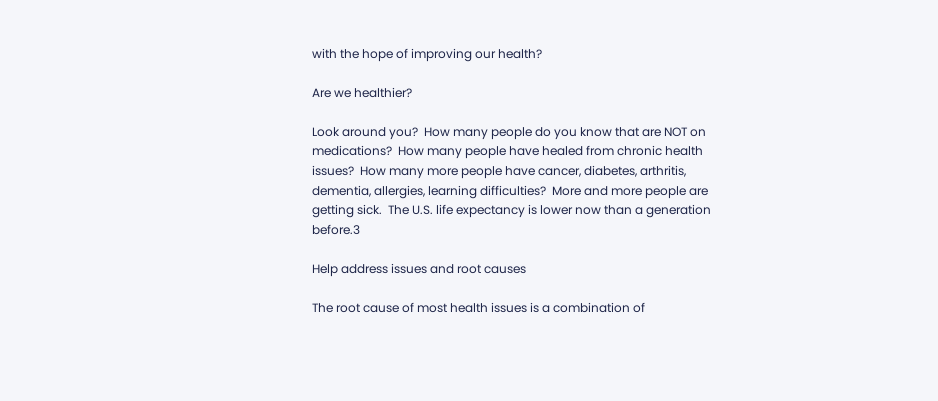with the hope of improving our health?

Are we healthier?

Look around you?  How many people do you know that are NOT on medications?  How many people have healed from chronic health issues?  How many more people have cancer, diabetes, arthritis, dementia, allergies, learning difficulties?  More and more people are getting sick.  The U.S. life expectancy is lower now than a generation before.3

Help address issues and root causes

The root cause of most health issues is a combination of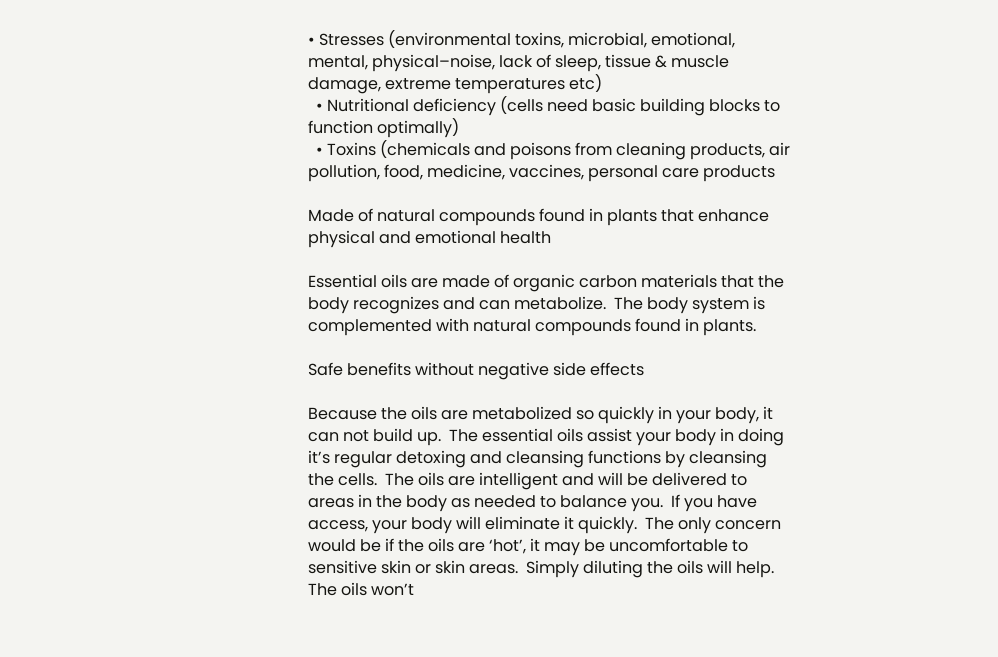• Stresses (environmental toxins, microbial, emotional, mental, physical–noise, lack of sleep, tissue & muscle damage, extreme temperatures etc)
  • Nutritional deficiency (cells need basic building blocks to function optimally)
  • Toxins (chemicals and poisons from cleaning products, air pollution, food, medicine, vaccines, personal care products

Made of natural compounds found in plants that enhance physical and emotional health

Essential oils are made of organic carbon materials that the body recognizes and can metabolize.  The body system is complemented with natural compounds found in plants.

Safe benefits without negative side effects

Because the oils are metabolized so quickly in your body, it can not build up.  The essential oils assist your body in doing it’s regular detoxing and cleansing functions by cleansing the cells.  The oils are intelligent and will be delivered to areas in the body as needed to balance you.  If you have access, your body will eliminate it quickly.  The only concern would be if the oils are ‘hot’, it may be uncomfortable to sensitive skin or skin areas.  Simply diluting the oils will help.  The oils won’t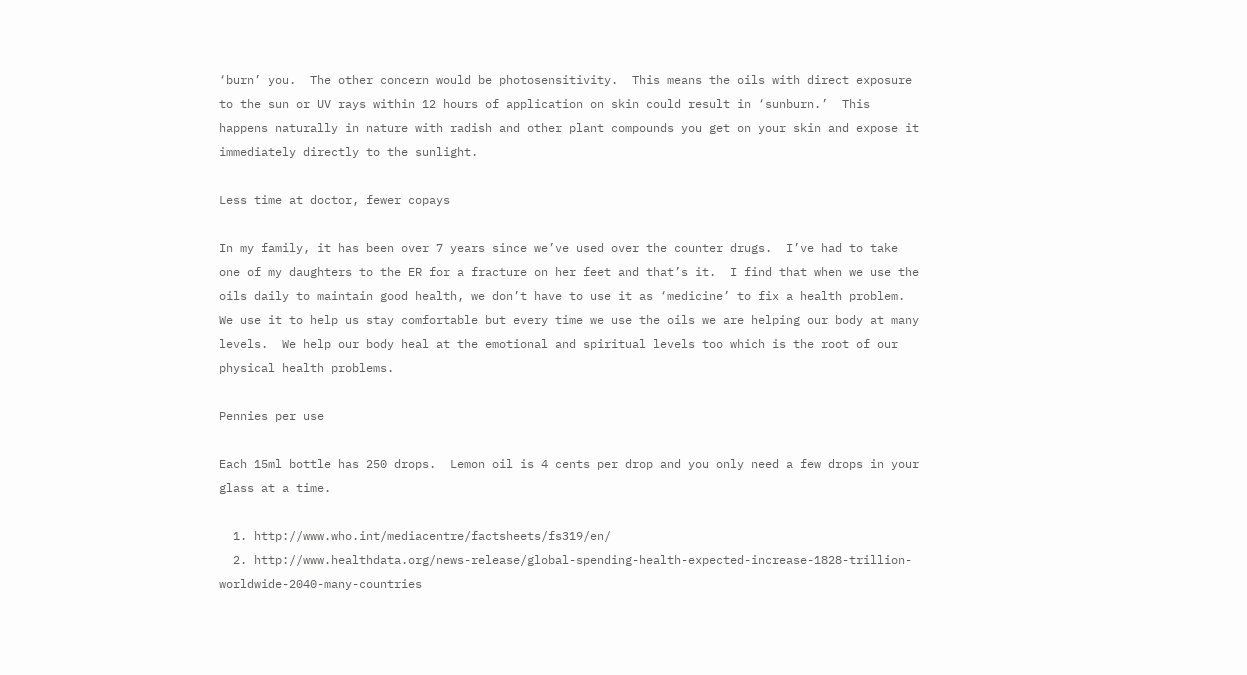‘burn’ you.  The other concern would be photosensitivity.  This means the oils with direct exposure to the sun or UV rays within 12 hours of application on skin could result in ‘sunburn.’  This happens naturally in nature with radish and other plant compounds you get on your skin and expose it immediately directly to the sunlight.

Less time at doctor, fewer copays

In my family, it has been over 7 years since we’ve used over the counter drugs.  I’ve had to take one of my daughters to the ER for a fracture on her feet and that’s it.  I find that when we use the oils daily to maintain good health, we don’t have to use it as ‘medicine’ to fix a health problem.  We use it to help us stay comfortable but every time we use the oils we are helping our body at many levels.  We help our body heal at the emotional and spiritual levels too which is the root of our physical health problems.

Pennies per use

Each 15ml bottle has 250 drops.  Lemon oil is 4 cents per drop and you only need a few drops in your glass at a time.

  1. http://www.who.int/mediacentre/factsheets/fs319/en/
  2. http://www.healthdata.org/news-release/global-spending-health-expected-increase-1828-trillion-worldwide-2040-many-countries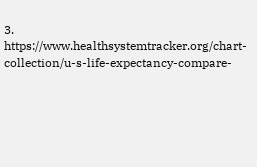3. https://www.healthsystemtracker.org/chart-collection/u-s-life-expectancy-compare-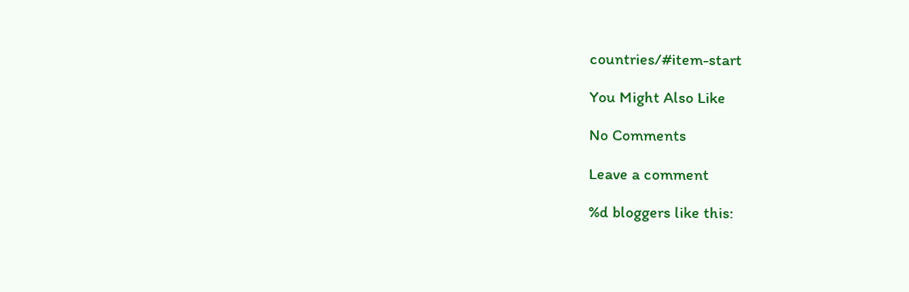countries/#item-start

You Might Also Like

No Comments

Leave a comment

%d bloggers like this: